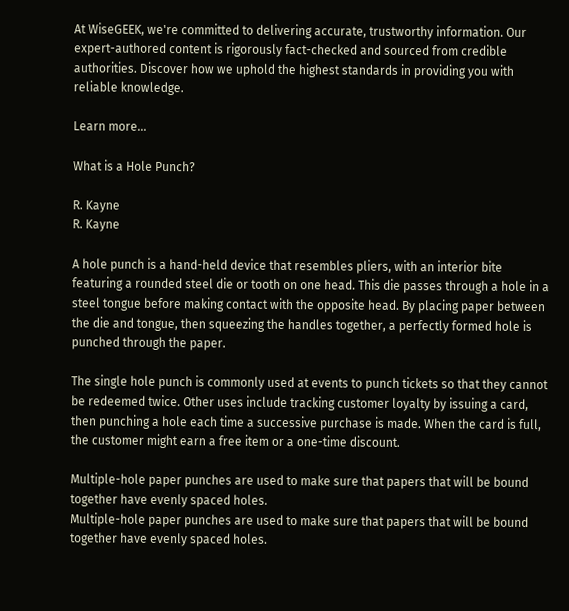At WiseGEEK, we're committed to delivering accurate, trustworthy information. Our expert-authored content is rigorously fact-checked and sourced from credible authorities. Discover how we uphold the highest standards in providing you with reliable knowledge.

Learn more...

What is a Hole Punch?

R. Kayne
R. Kayne

A hole punch is a hand-held device that resembles pliers, with an interior bite featuring a rounded steel die or tooth on one head. This die passes through a hole in a steel tongue before making contact with the opposite head. By placing paper between the die and tongue, then squeezing the handles together, a perfectly formed hole is punched through the paper.

The single hole punch is commonly used at events to punch tickets so that they cannot be redeemed twice. Other uses include tracking customer loyalty by issuing a card, then punching a hole each time a successive purchase is made. When the card is full, the customer might earn a free item or a one-time discount.

Multiple-hole paper punches are used to make sure that papers that will be bound together have evenly spaced holes.
Multiple-hole paper punches are used to make sure that papers that will be bound together have evenly spaced holes.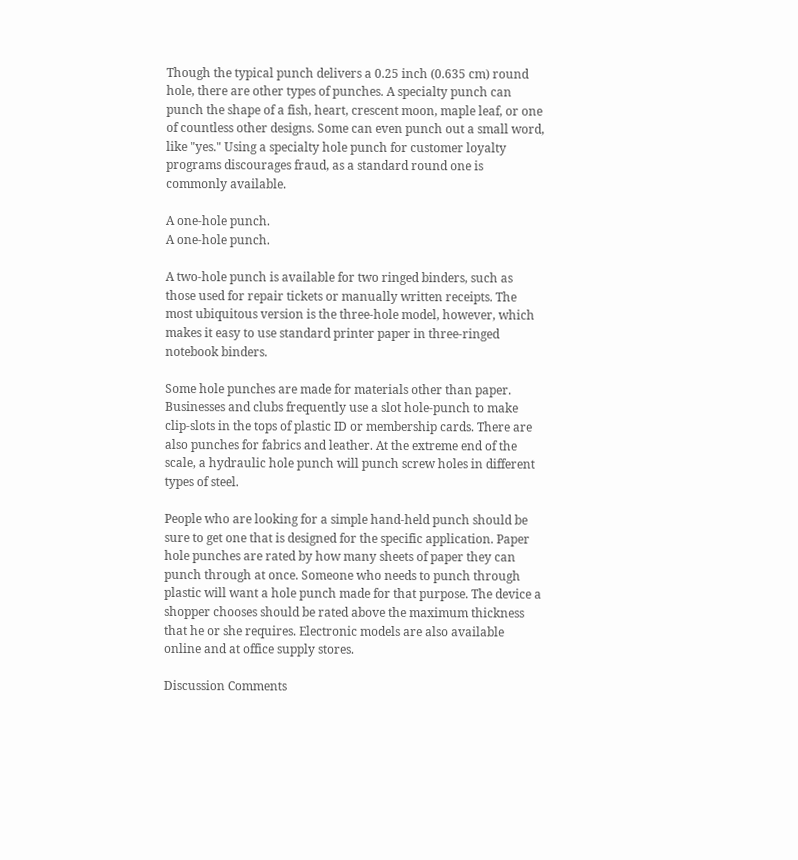Though the typical punch delivers a 0.25 inch (0.635 cm) round hole, there are other types of punches. A specialty punch can punch the shape of a fish, heart, crescent moon, maple leaf, or one of countless other designs. Some can even punch out a small word, like "yes." Using a specialty hole punch for customer loyalty programs discourages fraud, as a standard round one is commonly available.

A one-hole punch.
A one-hole punch.

A two-hole punch is available for two ringed binders, such as those used for repair tickets or manually written receipts. The most ubiquitous version is the three-hole model, however, which makes it easy to use standard printer paper in three-ringed notebook binders.

Some hole punches are made for materials other than paper. Businesses and clubs frequently use a slot hole-punch to make clip-slots in the tops of plastic ID or membership cards. There are also punches for fabrics and leather. At the extreme end of the scale, a hydraulic hole punch will punch screw holes in different types of steel.

People who are looking for a simple hand-held punch should be sure to get one that is designed for the specific application. Paper hole punches are rated by how many sheets of paper they can punch through at once. Someone who needs to punch through plastic will want a hole punch made for that purpose. The device a shopper chooses should be rated above the maximum thickness that he or she requires. Electronic models are also available online and at office supply stores.

Discussion Comments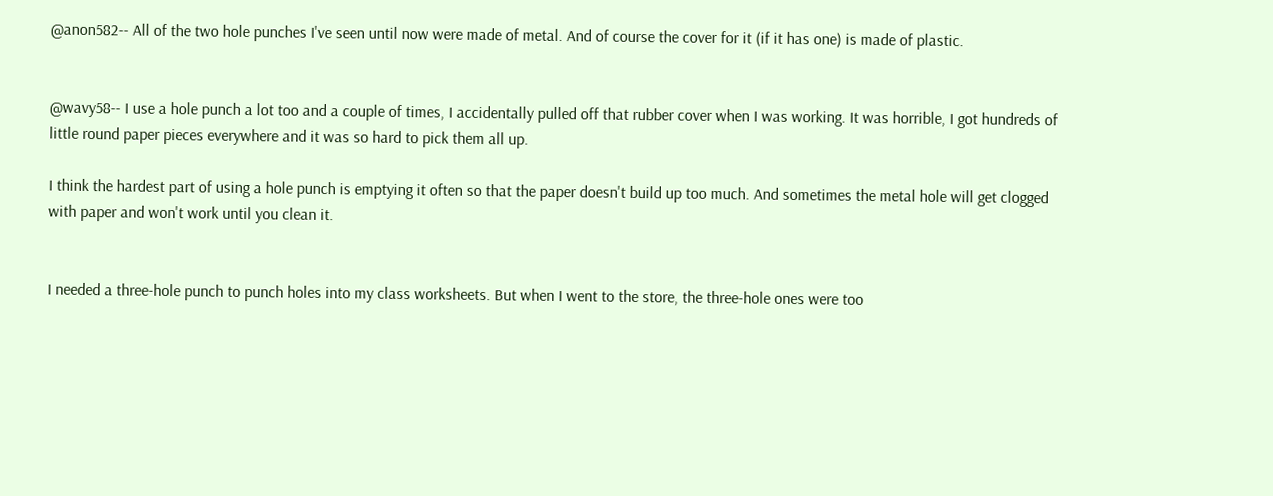@anon582-- All of the two hole punches I've seen until now were made of metal. And of course the cover for it (if it has one) is made of plastic.


@wavy58-- I use a hole punch a lot too and a couple of times, I accidentally pulled off that rubber cover when I was working. It was horrible, I got hundreds of little round paper pieces everywhere and it was so hard to pick them all up.

I think the hardest part of using a hole punch is emptying it often so that the paper doesn't build up too much. And sometimes the metal hole will get clogged with paper and won't work until you clean it.


I needed a three-hole punch to punch holes into my class worksheets. But when I went to the store, the three-hole ones were too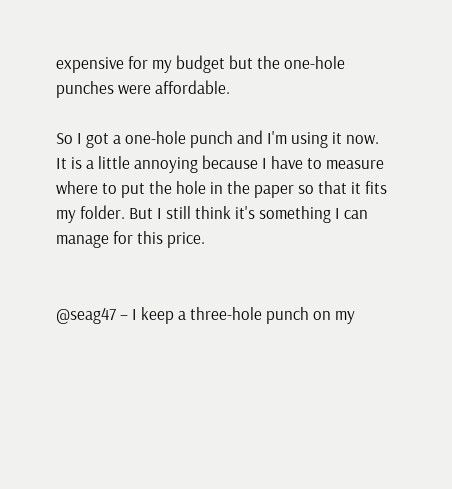expensive for my budget but the one-hole punches were affordable.

So I got a one-hole punch and I'm using it now. It is a little annoying because I have to measure where to put the hole in the paper so that it fits my folder. But I still think it's something I can manage for this price.


@seag47 – I keep a three-hole punch on my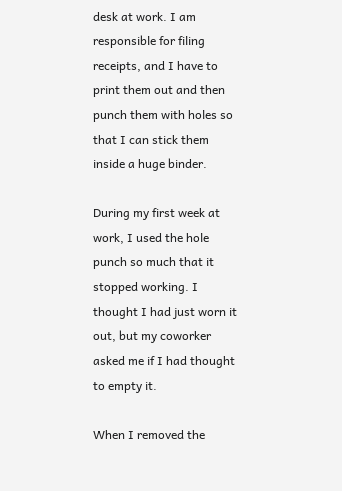desk at work. I am responsible for filing receipts, and I have to print them out and then punch them with holes so that I can stick them inside a huge binder.

During my first week at work, I used the hole punch so much that it stopped working. I thought I had just worn it out, but my coworker asked me if I had thought to empty it.

When I removed the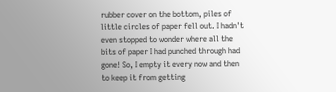rubber cover on the bottom, piles of little circles of paper fell out. I hadn't even stopped to wonder where all the bits of paper I had punched through had gone! So, I empty it every now and then to keep it from getting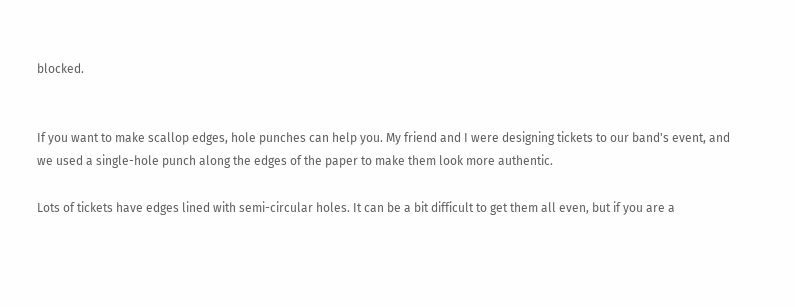blocked.


If you want to make scallop edges, hole punches can help you. My friend and I were designing tickets to our band's event, and we used a single-hole punch along the edges of the paper to make them look more authentic.

Lots of tickets have edges lined with semi-circular holes. It can be a bit difficult to get them all even, but if you are a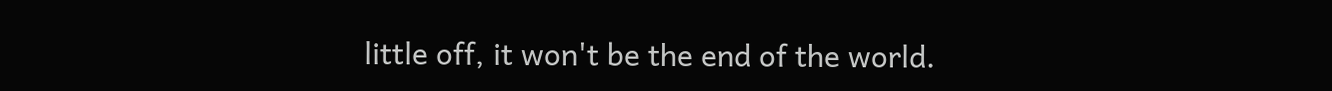little off, it won't be the end of the world.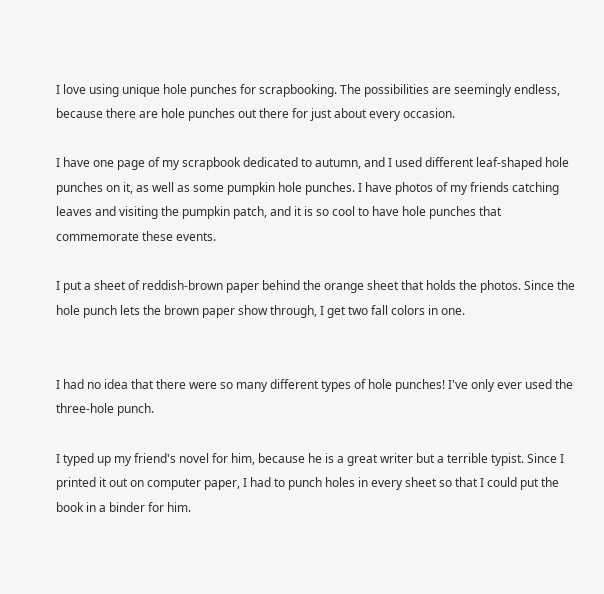I love using unique hole punches for scrapbooking. The possibilities are seemingly endless, because there are hole punches out there for just about every occasion.

I have one page of my scrapbook dedicated to autumn, and I used different leaf-shaped hole punches on it, as well as some pumpkin hole punches. I have photos of my friends catching leaves and visiting the pumpkin patch, and it is so cool to have hole punches that commemorate these events.

I put a sheet of reddish-brown paper behind the orange sheet that holds the photos. Since the hole punch lets the brown paper show through, I get two fall colors in one.


I had no idea that there were so many different types of hole punches! I've only ever used the three-hole punch.

I typed up my friend's novel for him, because he is a great writer but a terrible typist. Since I printed it out on computer paper, I had to punch holes in every sheet so that I could put the book in a binder for him.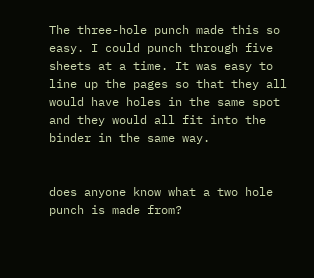The three-hole punch made this so easy. I could punch through five sheets at a time. It was easy to line up the pages so that they all would have holes in the same spot and they would all fit into the binder in the same way.


does anyone know what a two hole punch is made from?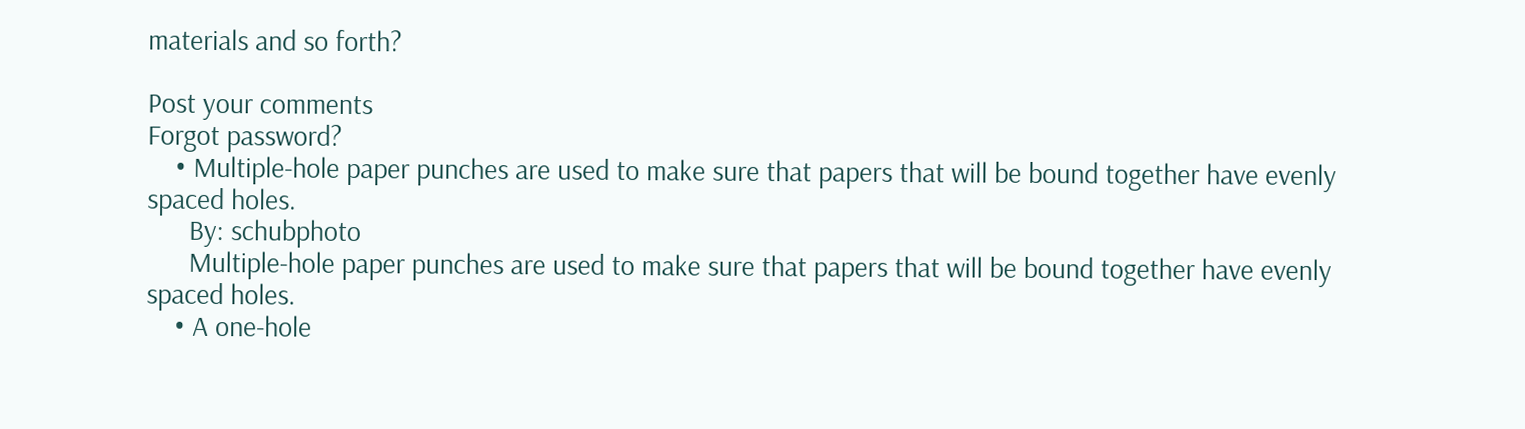materials and so forth?

Post your comments
Forgot password?
    • Multiple-hole paper punches are used to make sure that papers that will be bound together have evenly spaced holes.
      By: schubphoto
      Multiple-hole paper punches are used to make sure that papers that will be bound together have evenly spaced holes.
    • A one-hole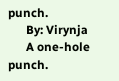punch.
      By: Virynja
      A one-hole punch.